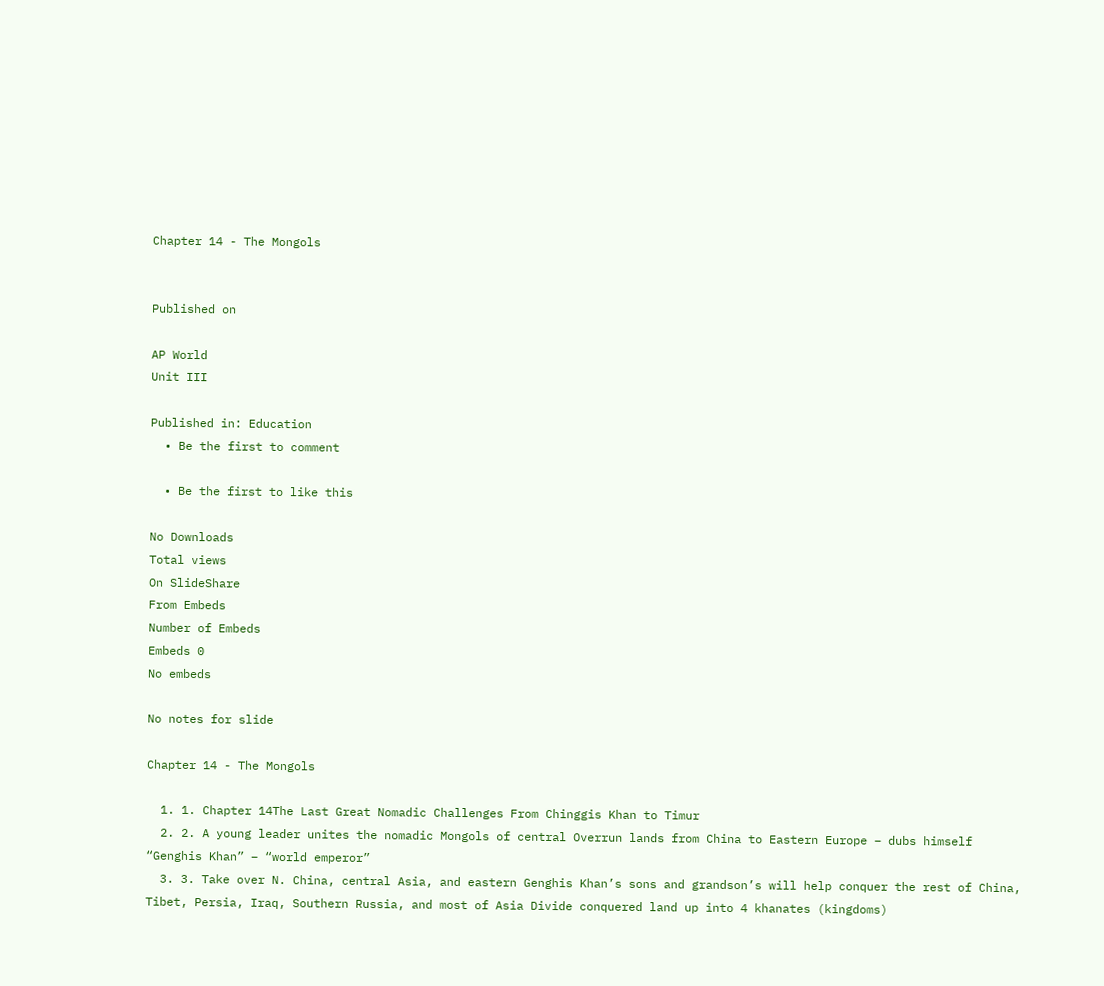Chapter 14 - The Mongols


Published on

AP World
Unit III

Published in: Education
  • Be the first to comment

  • Be the first to like this

No Downloads
Total views
On SlideShare
From Embeds
Number of Embeds
Embeds 0
No embeds

No notes for slide

Chapter 14 - The Mongols

  1. 1. Chapter 14The Last Great Nomadic Challenges From Chinggis Khan to Timur
  2. 2. A young leader unites the nomadic Mongols of central Overrun lands from China to Eastern Europe – dubs himself “Genghis Khan” – “world emperor”
  3. 3. Take over N. China, central Asia, and eastern Genghis Khan’s sons and grandson’s will help conquer the rest of China, Tibet, Persia, Iraq, Southern Russia, and most of Asia Divide conquered land up into 4 khanates (kingdoms)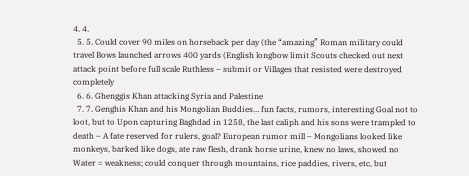4. 4.
  5. 5. Could cover 90 miles on horseback per day (the “amazing” Roman military could travel Bows launched arrows 400 yards (English longbow limit Scouts checked out next attack point before full scale Ruthless – submit or Villages that resisted were destroyed completely
  6. 6. Ghenggis Khan attacking Syria and Palestine
  7. 7. Genghis Khan and his Mongolian Buddies… fun facts, rumors, interesting Goal not to loot, but to Upon capturing Baghdad in 1258, the last caliph and his sons were trampled to death – A fate reserved for rulers, goal? European rumor mill – Mongolians looked like monkeys, barked like dogs, ate raw flesh, drank horse urine, knew no laws, showed no Water = weakness; could conquer through mountains, rice paddies, rivers, etc, but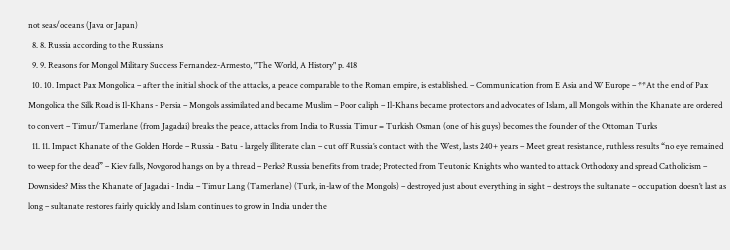not seas/oceans (Java or Japan)
  8. 8. Russia according to the Russians
  9. 9. Reasons for Mongol Military Success Fernandez-Armesto, "The World, A History" p. 418
  10. 10. Impact Pax Mongolica – after the initial shock of the attacks, a peace comparable to the Roman empire, is established. – Communication from E Asia and W Europe – **At the end of Pax Mongolica the Silk Road is Il-Khans - Persia – Mongols assimilated and became Muslim – Poor caliph – Il-Khans became protectors and advocates of Islam, all Mongols within the Khanate are ordered to convert – Timur/Tamerlane (from Jagadai) breaks the peace, attacks from India to Russia Timur = Turkish Osman (one of his guys) becomes the founder of the Ottoman Turks
  11. 11. Impact Khanate of the Golden Horde – Russia - Batu - largely illiterate clan – cut off Russia’s contact with the West, lasts 240+ years – Meet great resistance, ruthless results “no eye remained to weep for the dead” – Kiev falls, Novgorod hangs on by a thread – Perks? Russia benefits from trade; Protected from Teutonic Knights who wanted to attack Orthodoxy and spread Catholicism – Downsides? Miss the Khanate of Jagadai - India – Timur Lang (Tamerlane) (Turk, in-law of the Mongols) – destroyed just about everything in sight – destroys the sultanate – occupation doesn’t last as long – sultanate restores fairly quickly and Islam continues to grow in India under the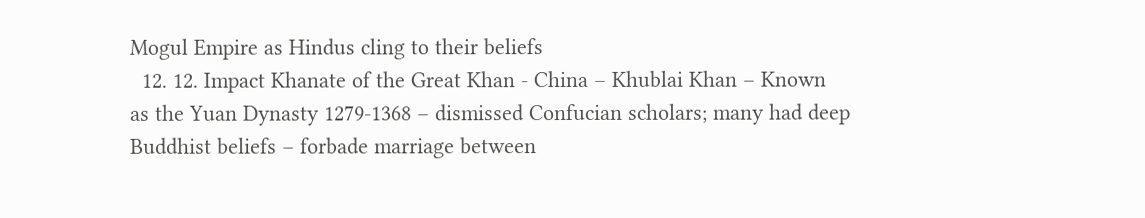Mogul Empire as Hindus cling to their beliefs
  12. 12. Impact Khanate of the Great Khan - China – Khublai Khan – Known as the Yuan Dynasty 1279-1368 – dismissed Confucian scholars; many had deep Buddhist beliefs – forbade marriage between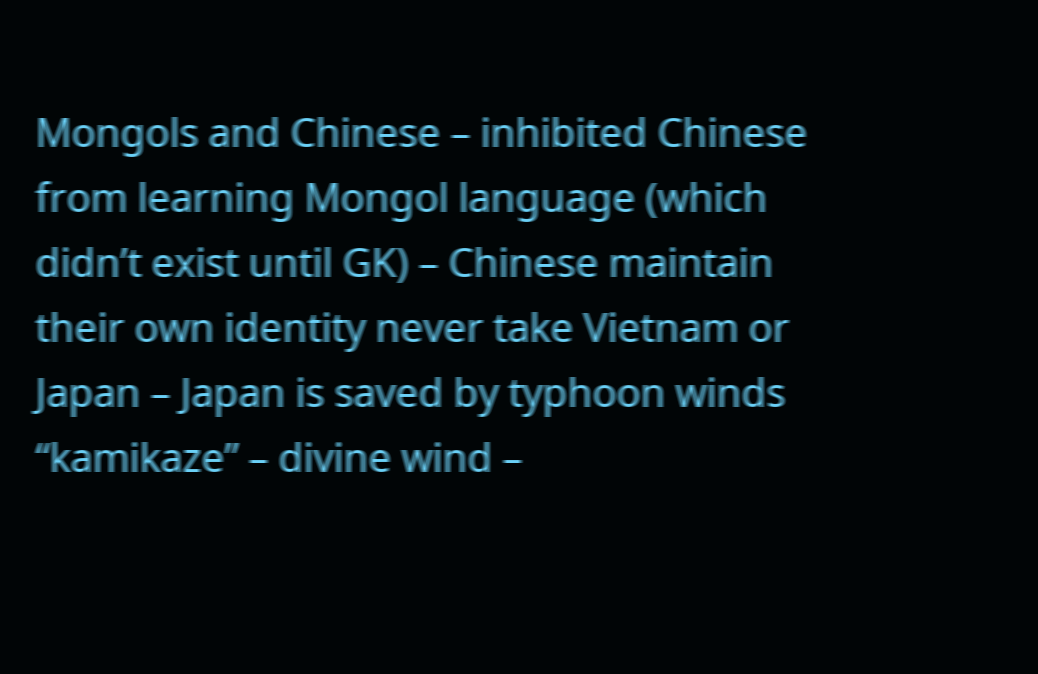Mongols and Chinese – inhibited Chinese from learning Mongol language (which didn’t exist until GK) – Chinese maintain their own identity never take Vietnam or Japan – Japan is saved by typhoon winds “kamikaze” – divine wind –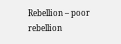Rebellion – poor rebellion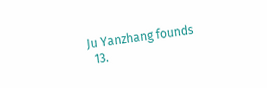Ju Yanzhang founds
  13.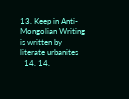13. Keep in Anti-Mongolian Writing is written by literate urbanites
  14. 14.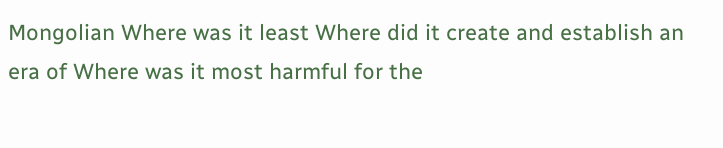Mongolian Where was it least Where did it create and establish an era of Where was it most harmful for the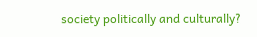society politically and culturally?